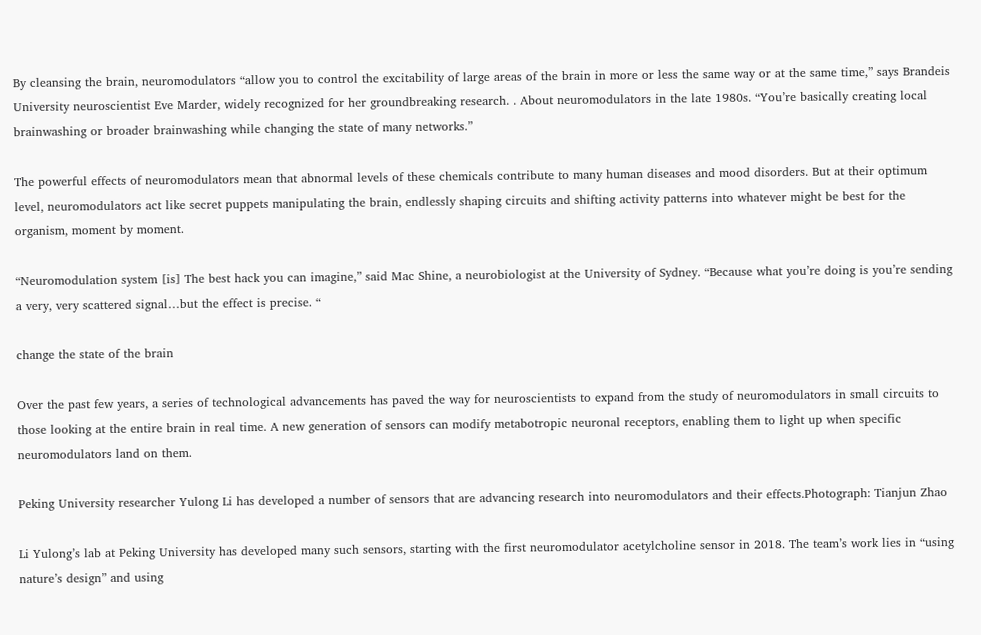By cleansing the brain, neuromodulators “allow you to control the excitability of large areas of the brain in more or less the same way or at the same time,” says Brandeis University neuroscientist Eve Marder, widely recognized for her groundbreaking research. . About neuromodulators in the late 1980s. “You’re basically creating local brainwashing or broader brainwashing while changing the state of many networks.”

The powerful effects of neuromodulators mean that abnormal levels of these chemicals contribute to many human diseases and mood disorders. But at their optimum level, neuromodulators act like secret puppets manipulating the brain, endlessly shaping circuits and shifting activity patterns into whatever might be best for the organism, moment by moment.

“Neuromodulation system [is] The best hack you can imagine,” said Mac Shine, a neurobiologist at the University of Sydney. “Because what you’re doing is you’re sending a very, very scattered signal…but the effect is precise. “

change the state of the brain

Over the past few years, a series of technological advancements has paved the way for neuroscientists to expand from the study of neuromodulators in small circuits to those looking at the entire brain in real time. A new generation of sensors can modify metabotropic neuronal receptors, enabling them to light up when specific neuromodulators land on them.

Peking University researcher Yulong Li has developed a number of sensors that are advancing research into neuromodulators and their effects.Photograph: Tianjun Zhao

Li Yulong’s lab at Peking University has developed many such sensors, starting with the first neuromodulator acetylcholine sensor in 2018. The team’s work lies in “using nature’s design” and using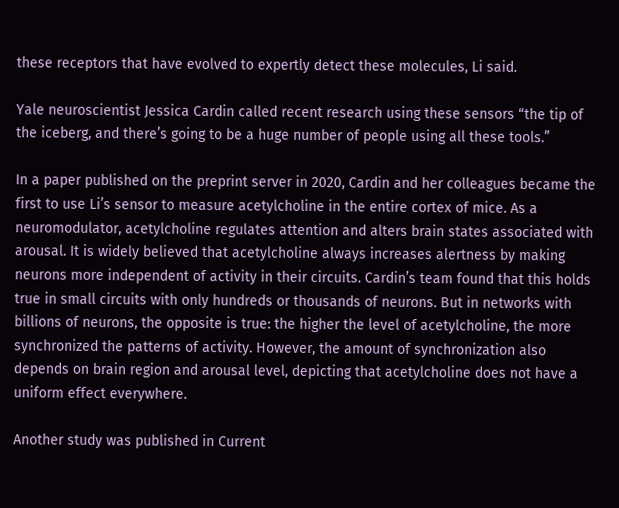these receptors that have evolved to expertly detect these molecules, Li said.

Yale neuroscientist Jessica Cardin called recent research using these sensors “the tip of the iceberg, and there’s going to be a huge number of people using all these tools.”

In a paper published on the preprint server in 2020, Cardin and her colleagues became the first to use Li’s sensor to measure acetylcholine in the entire cortex of mice. As a neuromodulator, acetylcholine regulates attention and alters brain states associated with arousal. It is widely believed that acetylcholine always increases alertness by making neurons more independent of activity in their circuits. Cardin’s team found that this holds true in small circuits with only hundreds or thousands of neurons. But in networks with billions of neurons, the opposite is true: the higher the level of acetylcholine, the more synchronized the patterns of activity. However, the amount of synchronization also depends on brain region and arousal level, depicting that acetylcholine does not have a uniform effect everywhere.

Another study was published in Current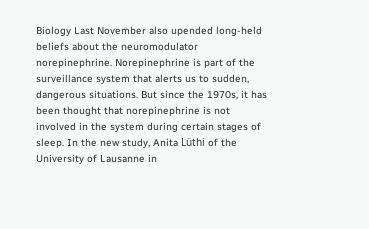Biology Last November also upended long-held beliefs about the neuromodulator norepinephrine. Norepinephrine is part of the surveillance system that alerts us to sudden, dangerous situations. But since the 1970s, it has been thought that norepinephrine is not involved in the system during certain stages of sleep. In the new study, Anita Lüthi of the University of Lausanne in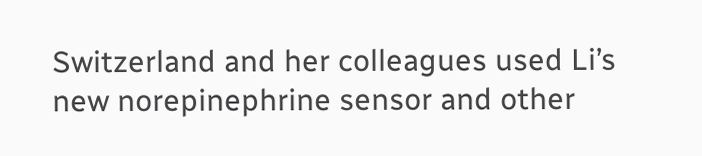Switzerland and her colleagues used Li’s new norepinephrine sensor and other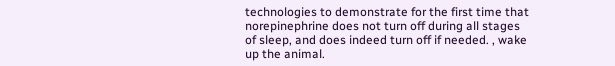technologies to demonstrate for the first time that norepinephrine does not turn off during all stages of sleep, and does indeed turn off if needed. , wake up the animal.